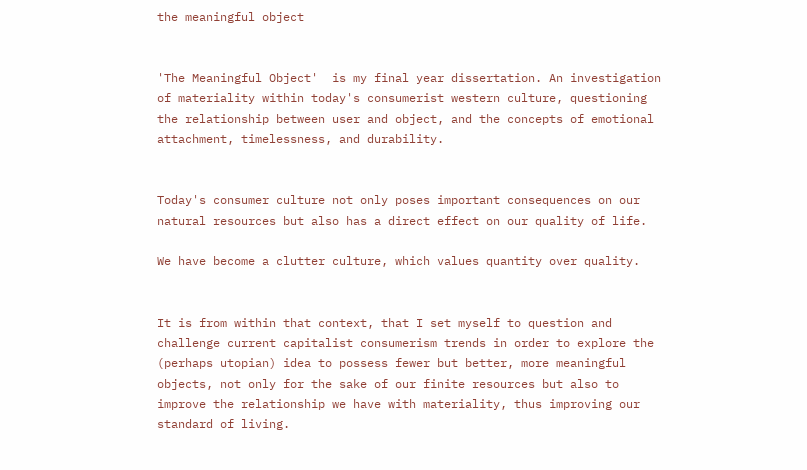the meaningful object


'The Meaningful Object'  is my final year dissertation. An investigation of materiality within today's consumerist western culture, questioning the relationship between user and object, and the concepts of emotional attachment, timelessness, and durability.


Today's consumer culture not only poses important consequences on our natural resources but also has a direct effect on our quality of life.

We have become a clutter culture, which values quantity over quality.


It is from within that context, that I set myself to question and challenge current capitalist consumerism trends in order to explore the (perhaps utopian) idea to possess fewer but better, more meaningful objects, not only for the sake of our finite resources but also to improve the relationship we have with materiality, thus improving our standard of living.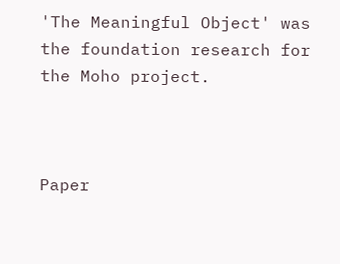'The Meaningful Object' was the foundation research for the Moho project.



Paper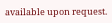available upon request.